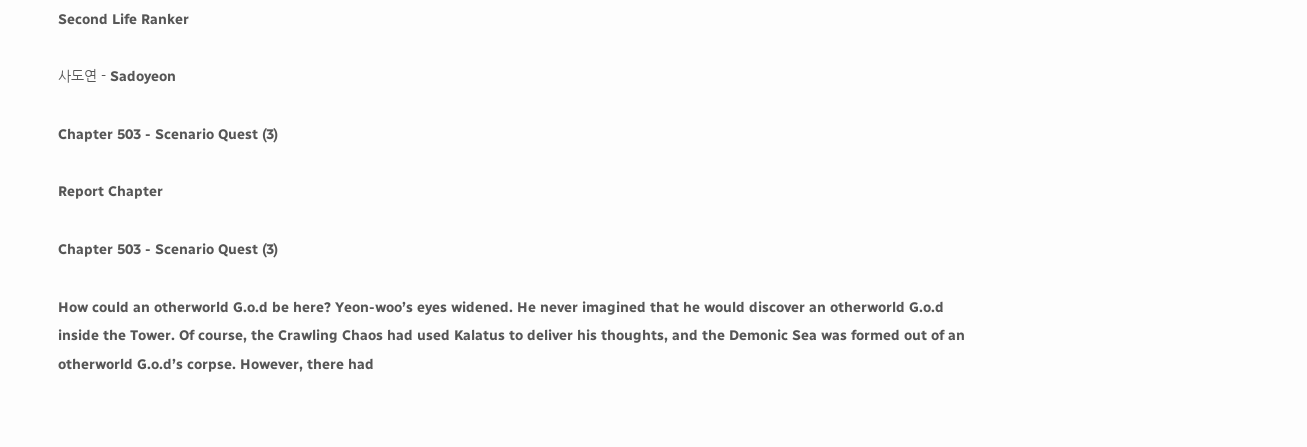Second Life Ranker

사도연 - Sadoyeon

Chapter 503 - Scenario Quest (3)

Report Chapter

Chapter 503 - Scenario Quest (3)

How could an otherworld G.o.d be here? Yeon-woo’s eyes widened. He never imagined that he would discover an otherworld G.o.d inside the Tower. Of course, the Crawling Chaos had used Kalatus to deliver his thoughts, and the Demonic Sea was formed out of an otherworld G.o.d’s corpse. However, there had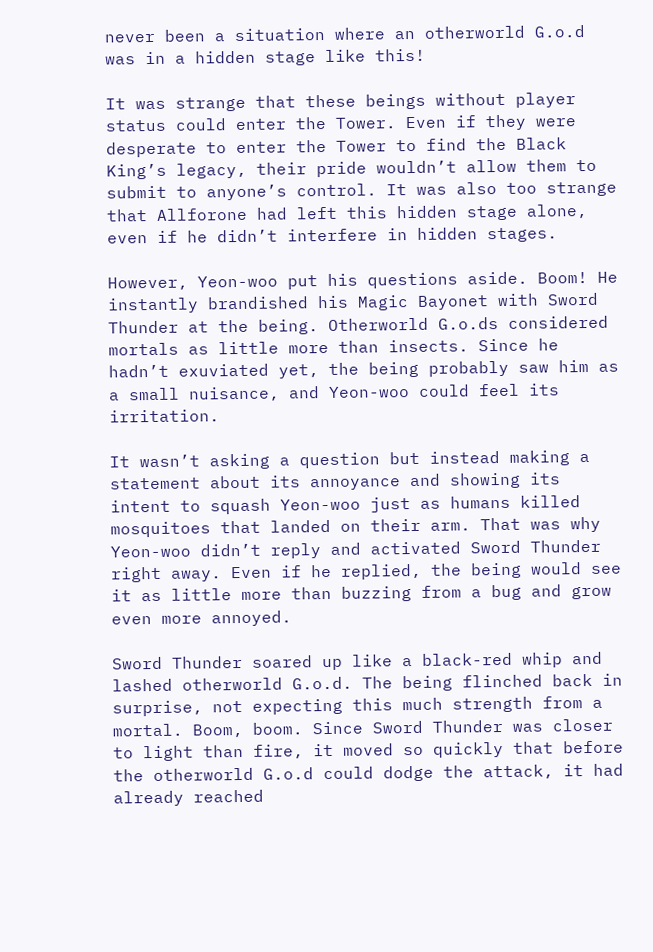never been a situation where an otherworld G.o.d was in a hidden stage like this!

It was strange that these beings without player status could enter the Tower. Even if they were desperate to enter the Tower to find the Black King’s legacy, their pride wouldn’t allow them to submit to anyone’s control. It was also too strange that Allforone had left this hidden stage alone, even if he didn’t interfere in hidden stages.

However, Yeon-woo put his questions aside. Boom! He instantly brandished his Magic Bayonet with Sword Thunder at the being. Otherworld G.o.ds considered mortals as little more than insects. Since he hadn’t exuviated yet, the being probably saw him as a small nuisance, and Yeon-woo could feel its irritation.

It wasn’t asking a question but instead making a statement about its annoyance and showing its intent to squash Yeon-woo just as humans killed mosquitoes that landed on their arm. That was why Yeon-woo didn’t reply and activated Sword Thunder right away. Even if he replied, the being would see it as little more than buzzing from a bug and grow even more annoyed.

Sword Thunder soared up like a black-red whip and lashed otherworld G.o.d. The being flinched back in surprise, not expecting this much strength from a mortal. Boom, boom. Since Sword Thunder was closer to light than fire, it moved so quickly that before the otherworld G.o.d could dodge the attack, it had already reached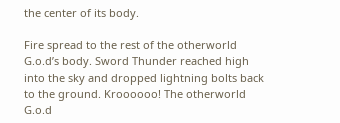the center of its body.

Fire spread to the rest of the otherworld G.o.d’s body. Sword Thunder reached high into the sky and dropped lightning bolts back to the ground. Kroooooo! The otherworld G.o.d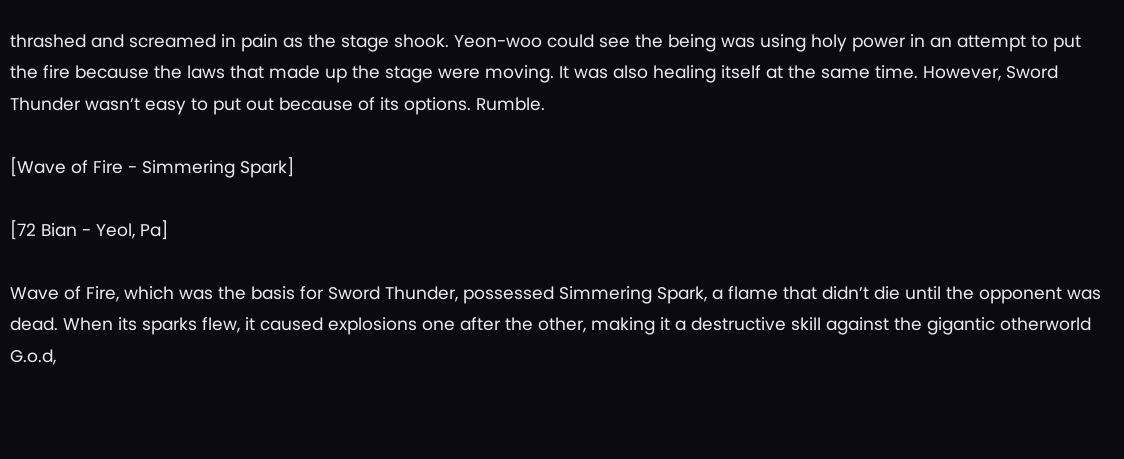thrashed and screamed in pain as the stage shook. Yeon-woo could see the being was using holy power in an attempt to put the fire because the laws that made up the stage were moving. It was also healing itself at the same time. However, Sword Thunder wasn’t easy to put out because of its options. Rumble.

[Wave of Fire - Simmering Spark]

[72 Bian - Yeol, Pa]

Wave of Fire, which was the basis for Sword Thunder, possessed Simmering Spark, a flame that didn’t die until the opponent was dead. When its sparks flew, it caused explosions one after the other, making it a destructive skill against the gigantic otherworld G.o.d,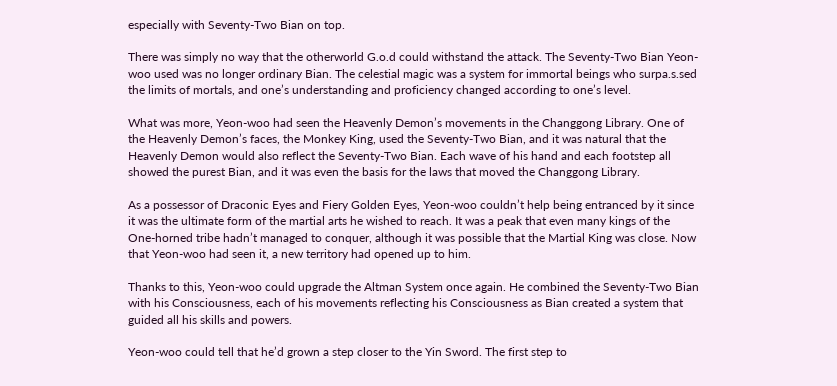especially with Seventy-Two Bian on top.

There was simply no way that the otherworld G.o.d could withstand the attack. The Seventy-Two Bian Yeon-woo used was no longer ordinary Bian. The celestial magic was a system for immortal beings who surpa.s.sed the limits of mortals, and one’s understanding and proficiency changed according to one’s level.

What was more, Yeon-woo had seen the Heavenly Demon’s movements in the Changgong Library. One of the Heavenly Demon’s faces, the Monkey King, used the Seventy-Two Bian, and it was natural that the Heavenly Demon would also reflect the Seventy-Two Bian. Each wave of his hand and each footstep all showed the purest Bian, and it was even the basis for the laws that moved the Changgong Library.

As a possessor of Draconic Eyes and Fiery Golden Eyes, Yeon-woo couldn’t help being entranced by it since it was the ultimate form of the martial arts he wished to reach. It was a peak that even many kings of the One-horned tribe hadn’t managed to conquer, although it was possible that the Martial King was close. Now that Yeon-woo had seen it, a new territory had opened up to him.

Thanks to this, Yeon-woo could upgrade the Altman System once again. He combined the Seventy-Two Bian with his Consciousness, each of his movements reflecting his Consciousness as Bian created a system that guided all his skills and powers.

Yeon-woo could tell that he’d grown a step closer to the Yin Sword. The first step to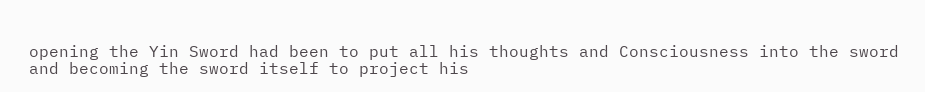opening the Yin Sword had been to put all his thoughts and Consciousness into the sword and becoming the sword itself to project his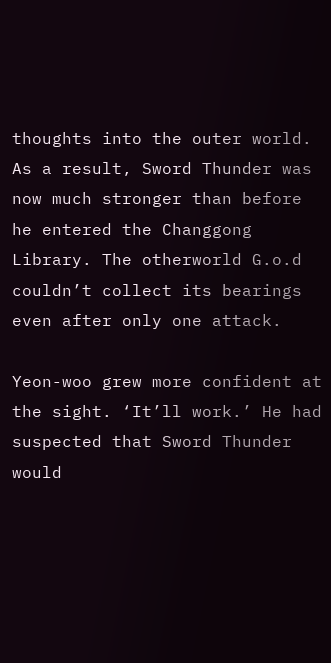thoughts into the outer world. As a result, Sword Thunder was now much stronger than before he entered the Changgong Library. The otherworld G.o.d couldn’t collect its bearings even after only one attack.

Yeon-woo grew more confident at the sight. ‘It’ll work.’ He had suspected that Sword Thunder would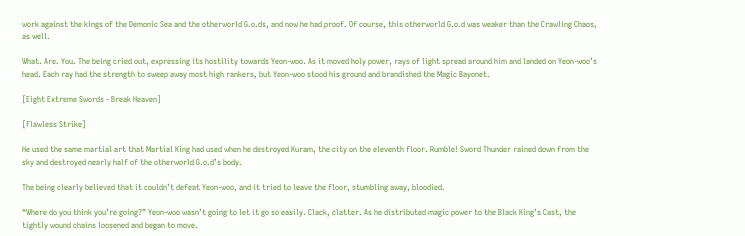work against the kings of the Demonic Sea and the otherworld G.o.ds, and now he had proof. Of course, this otherworld G.o.d was weaker than the Crawling Chaos, as well.

What. Are. You. The being cried out, expressing its hostility towards Yeon-woo. As it moved holy power, rays of light spread around him and landed on Yeon-woo’s head. Each ray had the strength to sweep away most high rankers, but Yeon-woo stood his ground and brandished the Magic Bayonet.

[Eight Extreme Swords - Break Heaven]

[Flawless Strike]

He used the same martial art that Martial King had used when he destroyed Kuram, the city on the eleventh floor. Rumble! Sword Thunder rained down from the sky and destroyed nearly half of the otherworld G.o.d’s body.

The being clearly believed that it couldn’t defeat Yeon-woo, and it tried to leave the floor, stumbling away, bloodied.

“Where do you think you’re going?” Yeon-woo wasn’t going to let it go so easily. Clack, clatter. As he distributed magic power to the Black King’s Cast, the tightly wound chains loosened and began to move.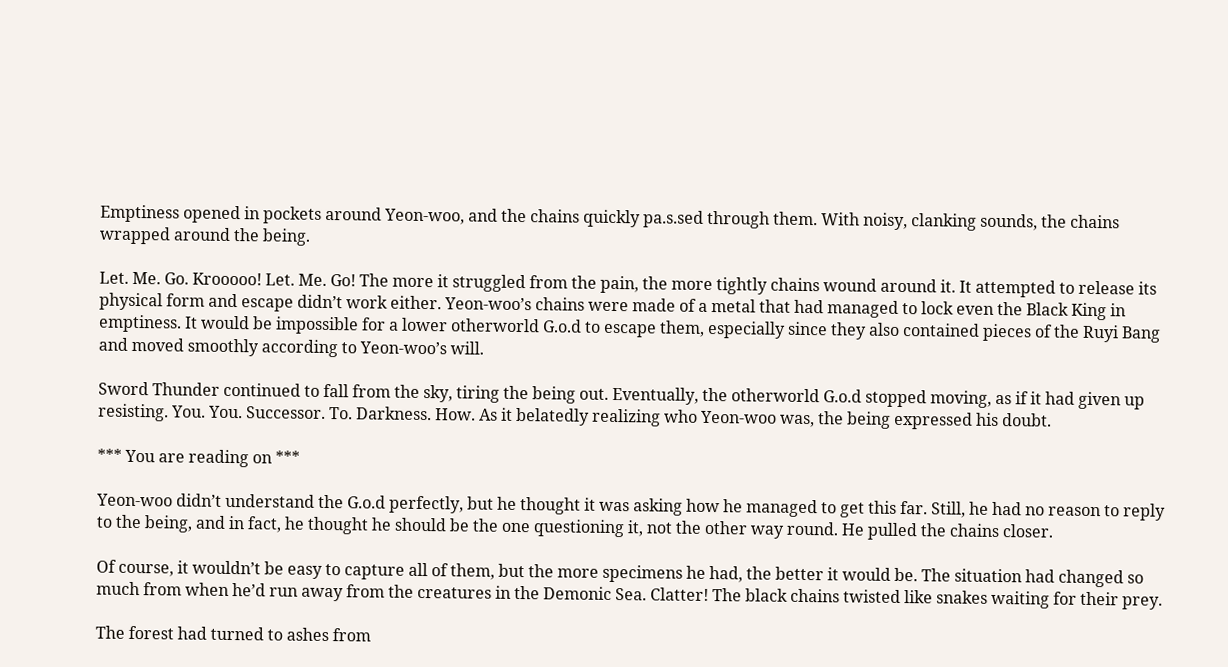Emptiness opened in pockets around Yeon-woo, and the chains quickly pa.s.sed through them. With noisy, clanking sounds, the chains wrapped around the being.

Let. Me. Go. Krooooo! Let. Me. Go! The more it struggled from the pain, the more tightly chains wound around it. It attempted to release its physical form and escape didn’t work either. Yeon-woo’s chains were made of a metal that had managed to lock even the Black King in emptiness. It would be impossible for a lower otherworld G.o.d to escape them, especially since they also contained pieces of the Ruyi Bang and moved smoothly according to Yeon-woo’s will.

Sword Thunder continued to fall from the sky, tiring the being out. Eventually, the otherworld G.o.d stopped moving, as if it had given up resisting. You. You. Successor. To. Darkness. How. As it belatedly realizing who Yeon-woo was, the being expressed his doubt.

*** You are reading on ***

Yeon-woo didn’t understand the G.o.d perfectly, but he thought it was asking how he managed to get this far. Still, he had no reason to reply to the being, and in fact, he thought he should be the one questioning it, not the other way round. He pulled the chains closer.

Of course, it wouldn’t be easy to capture all of them, but the more specimens he had, the better it would be. The situation had changed so much from when he’d run away from the creatures in the Demonic Sea. Clatter! The black chains twisted like snakes waiting for their prey.

The forest had turned to ashes from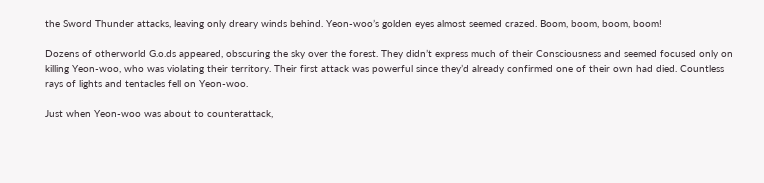the Sword Thunder attacks, leaving only dreary winds behind. Yeon-woo’s golden eyes almost seemed crazed. Boom, boom, boom, boom!

Dozens of otherworld G.o.ds appeared, obscuring the sky over the forest. They didn’t express much of their Consciousness and seemed focused only on killing Yeon-woo, who was violating their territory. Their first attack was powerful since they’d already confirmed one of their own had died. Countless rays of lights and tentacles fell on Yeon-woo.

Just when Yeon-woo was about to counterattack,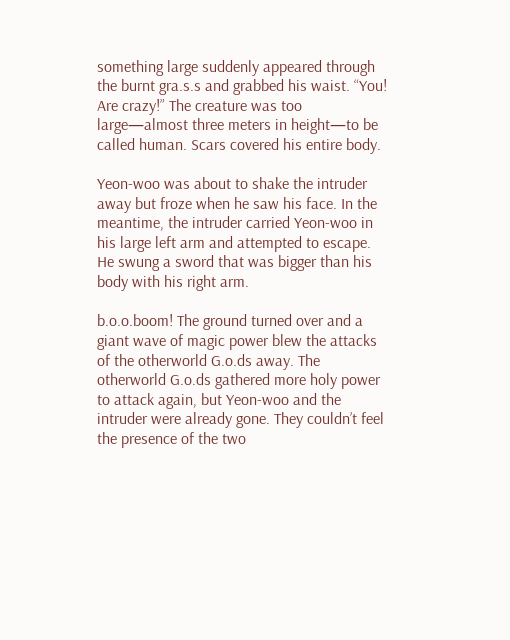something large suddenly appeared through the burnt gra.s.s and grabbed his waist. “You! Are crazy!” The creature was too large—almost three meters in height—to be called human. Scars covered his entire body.

Yeon-woo was about to shake the intruder away but froze when he saw his face. In the meantime, the intruder carried Yeon-woo in his large left arm and attempted to escape. He swung a sword that was bigger than his body with his right arm.

b.o.o.boom! The ground turned over and a giant wave of magic power blew the attacks of the otherworld G.o.ds away. The otherworld G.o.ds gathered more holy power to attack again, but Yeon-woo and the intruder were already gone. They couldn’t feel the presence of the two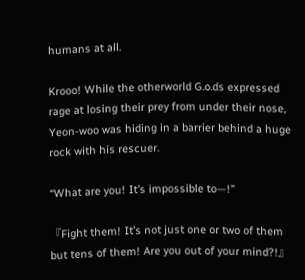humans at all.

Krooo! While the otherworld G.o.ds expressed rage at losing their prey from under their nose, Yeon-woo was hiding in a barrier behind a huge rock with his rescuer.

“What are you! It’s impossible to—!”

『Fight them! It’s not just one or two of them but tens of them! Are you out of your mind?!』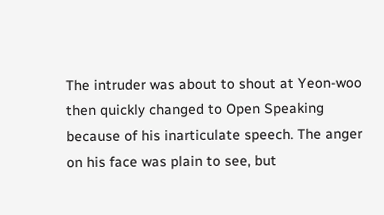The intruder was about to shout at Yeon-woo then quickly changed to Open Speaking because of his inarticulate speech. The anger on his face was plain to see, but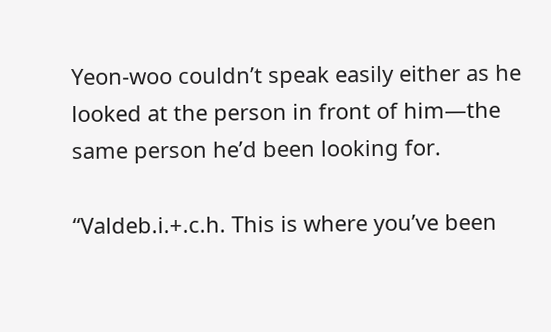Yeon-woo couldn’t speak easily either as he looked at the person in front of him—the same person he’d been looking for.

“Valdeb.i.+.c.h. This is where you’ve been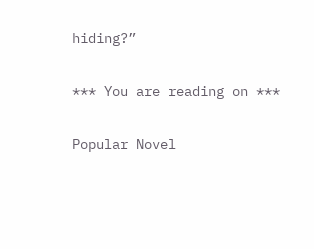hiding?”

*** You are reading on ***

Popular Novel